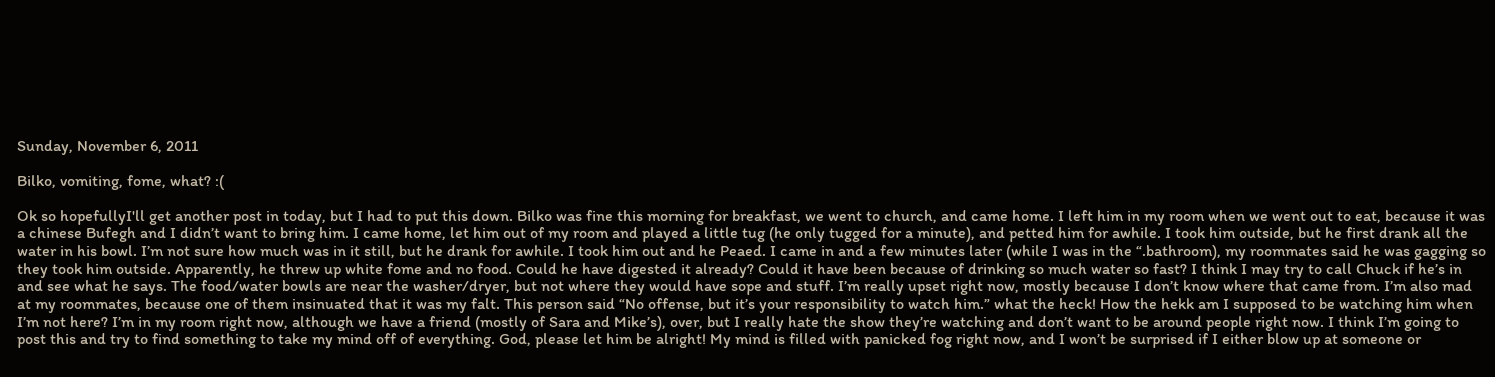Sunday, November 6, 2011

Bilko, vomiting, fome, what? :(

Ok so hopefullyI'll get another post in today, but I had to put this down. Bilko was fine this morning for breakfast, we went to church, and came home. I left him in my room when we went out to eat, because it was a chinese Bufegh and I didn’t want to bring him. I came home, let him out of my room and played a little tug (he only tugged for a minute), and petted him for awhile. I took him outside, but he first drank all the water in his bowl. I’m not sure how much was in it still, but he drank for awhile. I took him out and he Peaed. I came in and a few minutes later (while I was in the “.bathroom), my roommates said he was gagging so they took him outside. Apparently, he threw up white fome and no food. Could he have digested it already? Could it have been because of drinking so much water so fast? I think I may try to call Chuck if he’s in and see what he says. The food/water bowls are near the washer/dryer, but not where they would have sope and stuff. I’m really upset right now, mostly because I don’t know where that came from. I’m also mad at my roommates, because one of them insinuated that it was my falt. This person said “No offense, but it’s your responsibility to watch him.” what the heck! How the hekk am I supposed to be watching him when I’m not here? I’m in my room right now, although we have a friend (mostly of Sara and Mike’s), over, but I really hate the show they’re watching and don’t want to be around people right now. I think I’m going to post this and try to find something to take my mind off of everything. God, please let him be alright! My mind is filled with panicked fog right now, and I won’t be surprised if I either blow up at someone or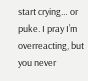start crying… or puke. I pray I’m overreacting, but you never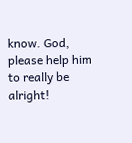know. God, please help him to really be alright!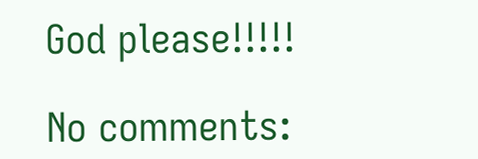God please!!!!!

No comments: